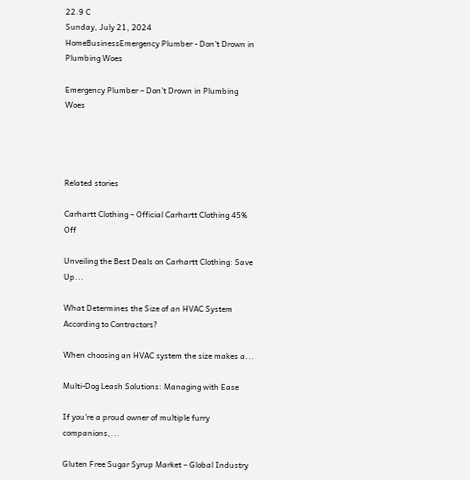22.9 C
Sunday, July 21, 2024
HomeBusinessEmergency Plumber - Don't Drown in Plumbing Woes

Emergency Plumber – Don’t Drown in Plumbing Woes




Related stories

Carhartt Clothing – Official Carhartt Clothing 45% Off

Unveiling the Best Deals on Carhartt Clothing: Save Up...

What Determines the Size of an HVAC System According to Contractors?

When choosing an HVAC system the size makes a...

Multi-Dog Leash Solutions: Managing with Ease

If you're a proud owner of multiple furry companions,...

Gluten Free Sugar Syrup Market – Global Industry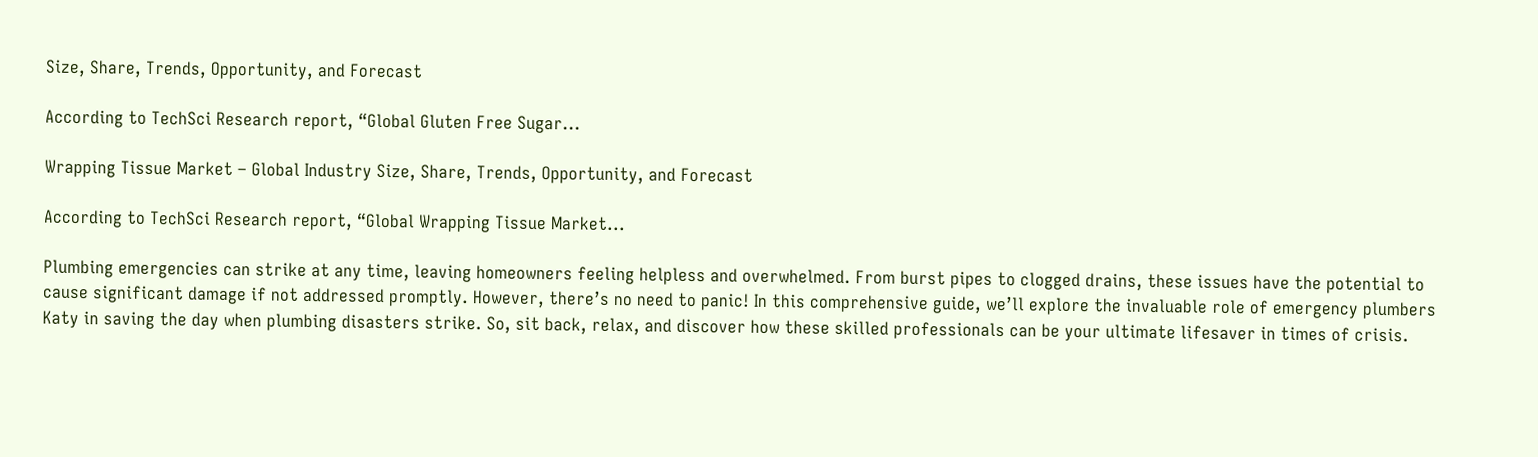Size, Share, Trends, Opportunity, and Forecast

According to TechSci Research report, “Global Gluten Free Sugar...

Wrapping Tissue Market – Global Industry Size, Share, Trends, Opportunity, and Forecast

According to TechSci Research report, “Global Wrapping Tissue Market...

Plumbing emergencies can strike at any time, leaving homeowners feeling helpless and overwhelmed. From burst pipes to clogged drains, these issues have the potential to cause significant damage if not addressed promptly. However, there’s no need to panic! In this comprehensive guide, we’ll explore the invaluable role of emergency plumbers Katy in saving the day when plumbing disasters strike. So, sit back, relax, and discover how these skilled professionals can be your ultimate lifesaver in times of crisis.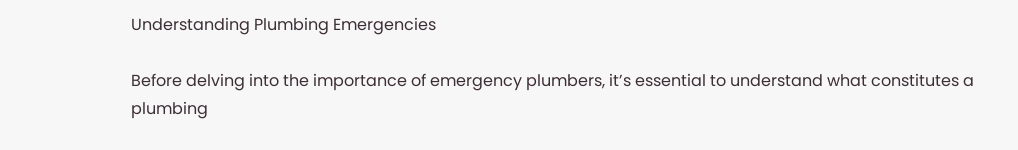Understanding Plumbing Emergencies

Before delving into the importance of emergency plumbers, it’s essential to understand what constitutes a plumbing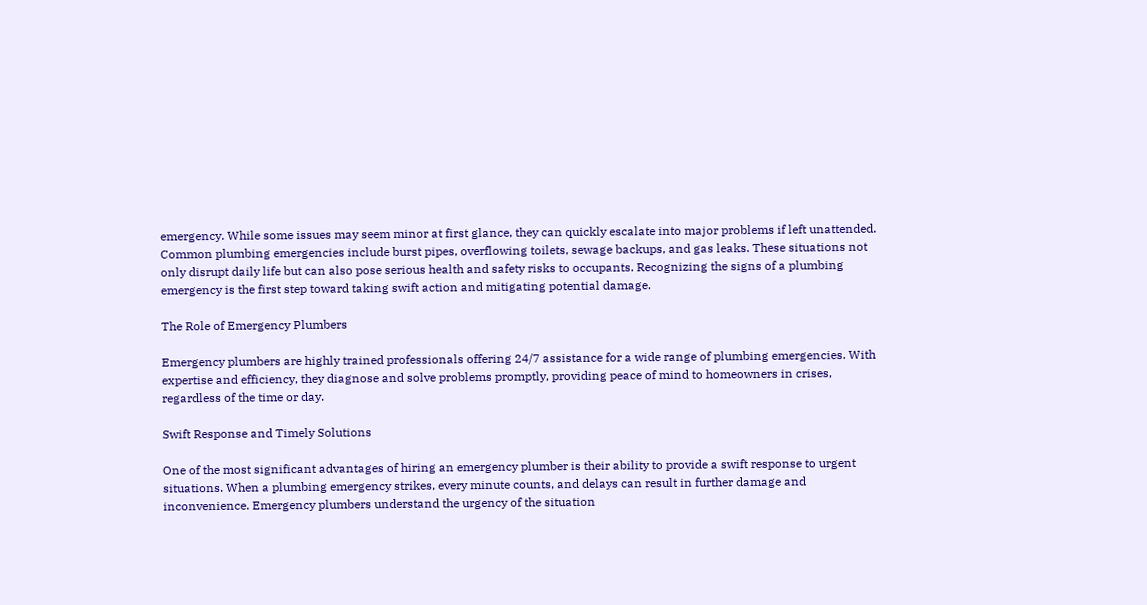emergency. While some issues may seem minor at first glance, they can quickly escalate into major problems if left unattended. Common plumbing emergencies include burst pipes, overflowing toilets, sewage backups, and gas leaks. These situations not only disrupt daily life but can also pose serious health and safety risks to occupants. Recognizing the signs of a plumbing emergency is the first step toward taking swift action and mitigating potential damage.

The Role of Emergency Plumbers

Emergency plumbers are highly trained professionals offering 24/7 assistance for a wide range of plumbing emergencies. With expertise and efficiency, they diagnose and solve problems promptly, providing peace of mind to homeowners in crises, regardless of the time or day.

Swift Response and Timely Solutions

One of the most significant advantages of hiring an emergency plumber is their ability to provide a swift response to urgent situations. When a plumbing emergency strikes, every minute counts, and delays can result in further damage and inconvenience. Emergency plumbers understand the urgency of the situation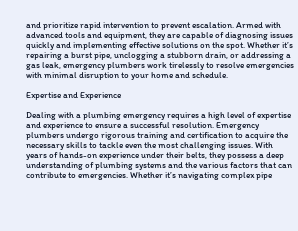and prioritize rapid intervention to prevent escalation. Armed with advanced tools and equipment, they are capable of diagnosing issues quickly and implementing effective solutions on the spot. Whether it’s repairing a burst pipe, unclogging a stubborn drain, or addressing a gas leak, emergency plumbers work tirelessly to resolve emergencies with minimal disruption to your home and schedule.

Expertise and Experience

Dealing with a plumbing emergency requires a high level of expertise and experience to ensure a successful resolution. Emergency plumbers undergo rigorous training and certification to acquire the necessary skills to tackle even the most challenging issues. With years of hands-on experience under their belts, they possess a deep understanding of plumbing systems and the various factors that can contribute to emergencies. Whether it’s navigating complex pipe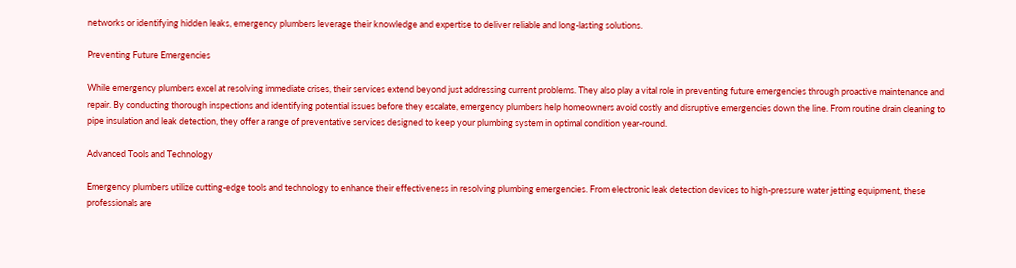networks or identifying hidden leaks, emergency plumbers leverage their knowledge and expertise to deliver reliable and long-lasting solutions.

Preventing Future Emergencies

While emergency plumbers excel at resolving immediate crises, their services extend beyond just addressing current problems. They also play a vital role in preventing future emergencies through proactive maintenance and repair. By conducting thorough inspections and identifying potential issues before they escalate, emergency plumbers help homeowners avoid costly and disruptive emergencies down the line. From routine drain cleaning to pipe insulation and leak detection, they offer a range of preventative services designed to keep your plumbing system in optimal condition year-round.

Advanced Tools and Technology

Emergency plumbers utilize cutting-edge tools and technology to enhance their effectiveness in resolving plumbing emergencies. From electronic leak detection devices to high-pressure water jetting equipment, these professionals are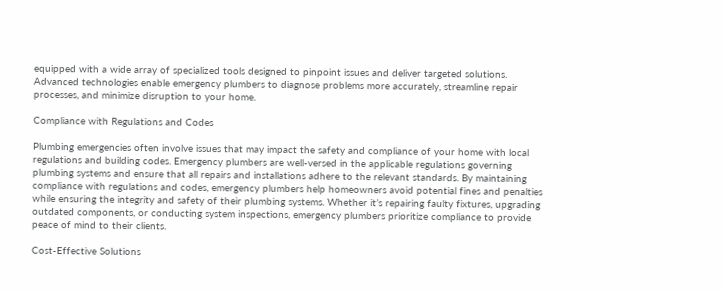equipped with a wide array of specialized tools designed to pinpoint issues and deliver targeted solutions. Advanced technologies enable emergency plumbers to diagnose problems more accurately, streamline repair processes, and minimize disruption to your home.

Compliance with Regulations and Codes

Plumbing emergencies often involve issues that may impact the safety and compliance of your home with local regulations and building codes. Emergency plumbers are well-versed in the applicable regulations governing plumbing systems and ensure that all repairs and installations adhere to the relevant standards. By maintaining compliance with regulations and codes, emergency plumbers help homeowners avoid potential fines and penalties while ensuring the integrity and safety of their plumbing systems. Whether it’s repairing faulty fixtures, upgrading outdated components, or conducting system inspections, emergency plumbers prioritize compliance to provide peace of mind to their clients.

Cost-Effective Solutions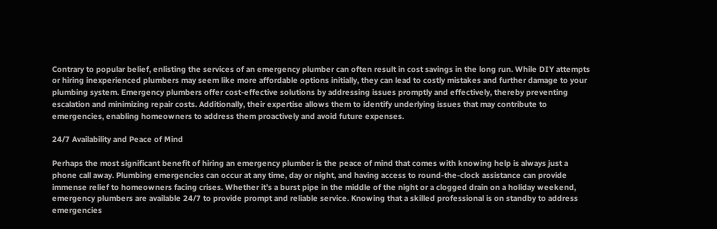Contrary to popular belief, enlisting the services of an emergency plumber can often result in cost savings in the long run. While DIY attempts or hiring inexperienced plumbers may seem like more affordable options initially, they can lead to costly mistakes and further damage to your plumbing system. Emergency plumbers offer cost-effective solutions by addressing issues promptly and effectively, thereby preventing escalation and minimizing repair costs. Additionally, their expertise allows them to identify underlying issues that may contribute to emergencies, enabling homeowners to address them proactively and avoid future expenses.

24/7 Availability and Peace of Mind

Perhaps the most significant benefit of hiring an emergency plumber is the peace of mind that comes with knowing help is always just a phone call away. Plumbing emergencies can occur at any time, day or night, and having access to round-the-clock assistance can provide immense relief to homeowners facing crises. Whether it’s a burst pipe in the middle of the night or a clogged drain on a holiday weekend, emergency plumbers are available 24/7 to provide prompt and reliable service. Knowing that a skilled professional is on standby to address emergencies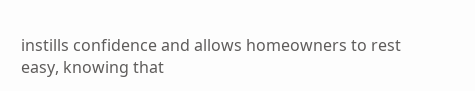instills confidence and allows homeowners to rest easy, knowing that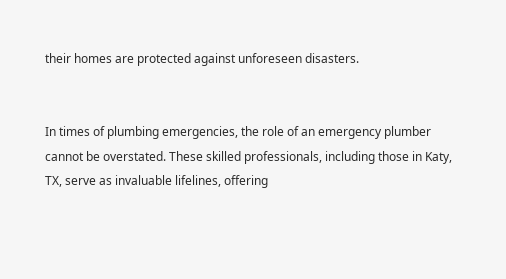their homes are protected against unforeseen disasters.


In times of plumbing emergencies, the role of an emergency plumber cannot be overstated. These skilled professionals, including those in Katy, TX, serve as invaluable lifelines, offering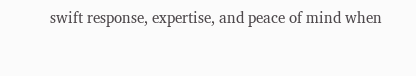swift response, expertise, and peace of mind when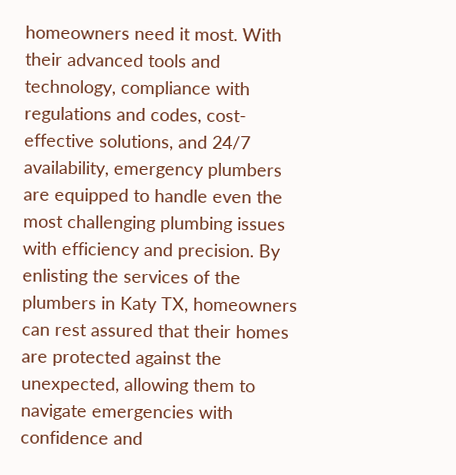homeowners need it most. With their advanced tools and technology, compliance with regulations and codes, cost-effective solutions, and 24/7 availability, emergency plumbers are equipped to handle even the most challenging plumbing issues with efficiency and precision. By enlisting the services of the plumbers in Katy TX, homeowners can rest assured that their homes are protected against the unexpected, allowing them to navigate emergencies with confidence and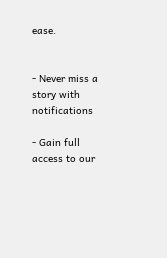ease.


- Never miss a story with notifications

- Gain full access to our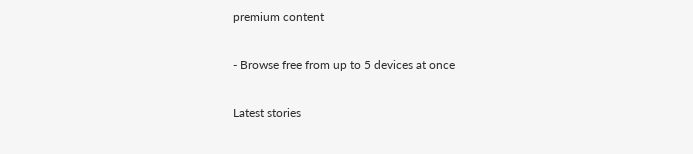premium content

- Browse free from up to 5 devices at once

Latest stories